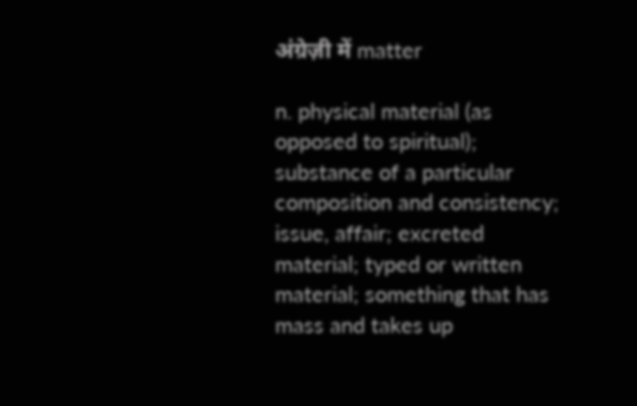अंग्रेज़ी में matter

n. physical material (as opposed to spiritual); substance of a particular composition and consistency; issue, affair; excreted material; typed or written material; something that has mass and takes up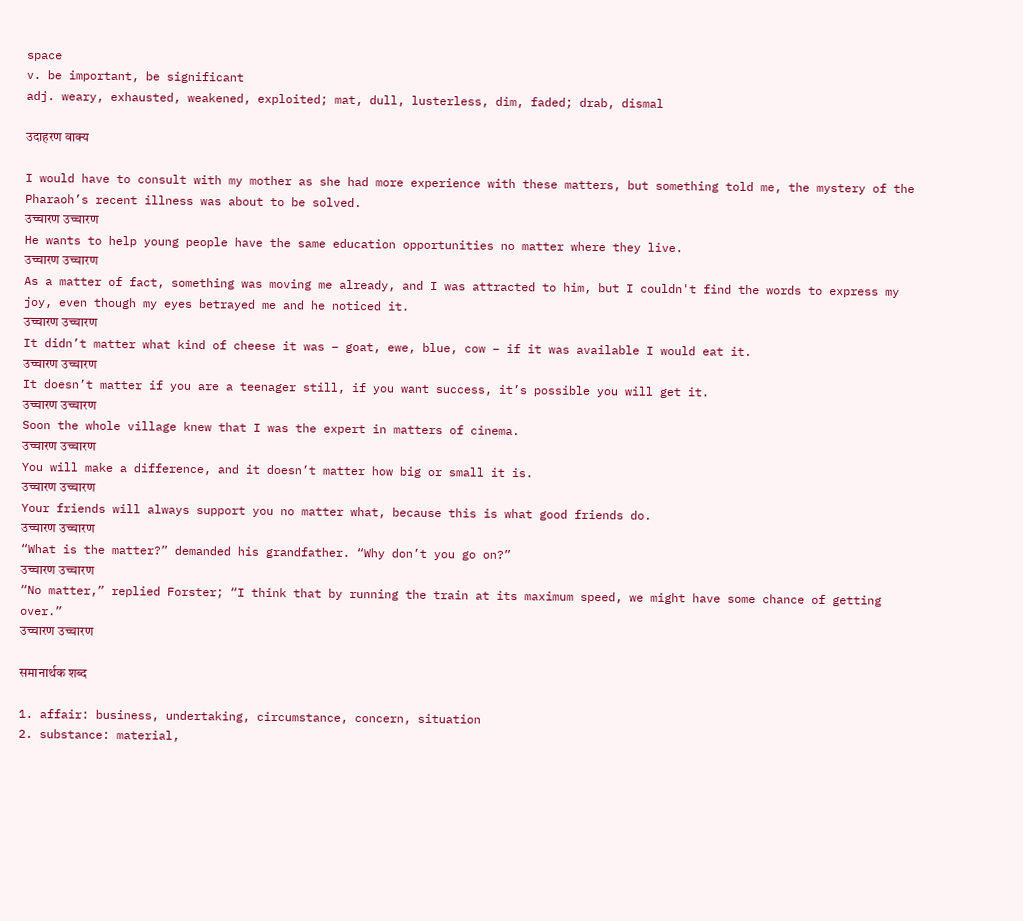space
v. be important, be significant
adj. weary, exhausted, weakened, exploited; mat, dull, lusterless, dim, faded; drab, dismal

उदाहरण वाक्य

I would have to consult with my mother as she had more experience with these matters, but something told me, the mystery of the Pharaoh’s recent illness was about to be solved.
उच्चारण उच्चारण
He wants to help young people have the same education opportunities no matter where they live.
उच्चारण उच्चारण
As a matter of fact, something was moving me already, and I was attracted to him, but I couldn't find the words to express my joy, even though my eyes betrayed me and he noticed it.
उच्चारण उच्चारण
It didn’t matter what kind of cheese it was – goat, ewe, blue, cow – if it was available I would eat it.
उच्चारण उच्चारण
It doesn’t matter if you are a teenager still, if you want success, it’s possible you will get it.
उच्चारण उच्चारण
Soon the whole village knew that I was the expert in matters of cinema.
उच्चारण उच्चारण
You will make a difference, and it doesn’t matter how big or small it is.
उच्चारण उच्चारण
Your friends will always support you no matter what, because this is what good friends do.
उच्चारण उच्चारण
“What is the matter?” demanded his grandfather. “Why don’t you go on?”
उच्चारण उच्चारण
“No matter,” replied Forster; “I think that by running the train at its maximum speed, we might have some chance of getting over.”
उच्चारण उच्चारण

समानार्थक शब्द

1. affair: business, undertaking, circumstance, concern, situation
2. substance: material,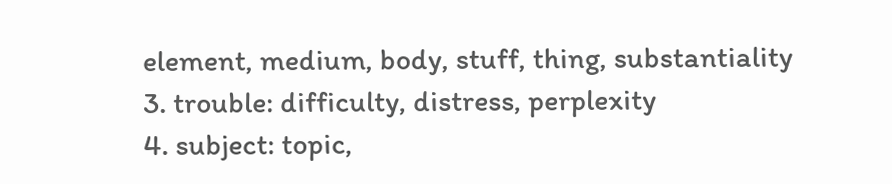element, medium, body, stuff, thing, substantiality
3. trouble: difficulty, distress, perplexity
4. subject: topic,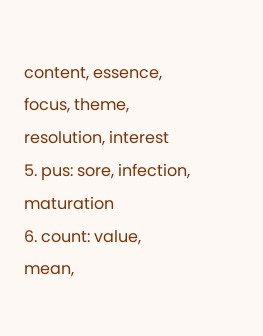content, essence, focus, theme, resolution, interest
5. pus: sore, infection, maturation
6. count: value, mean,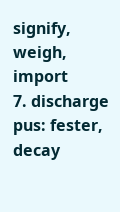signify, weigh, import
7. discharge pus: fester, decay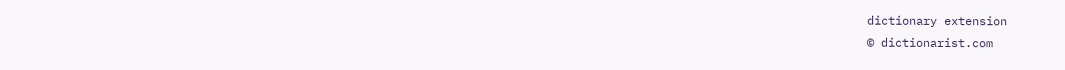dictionary extension
© dictionarist.com